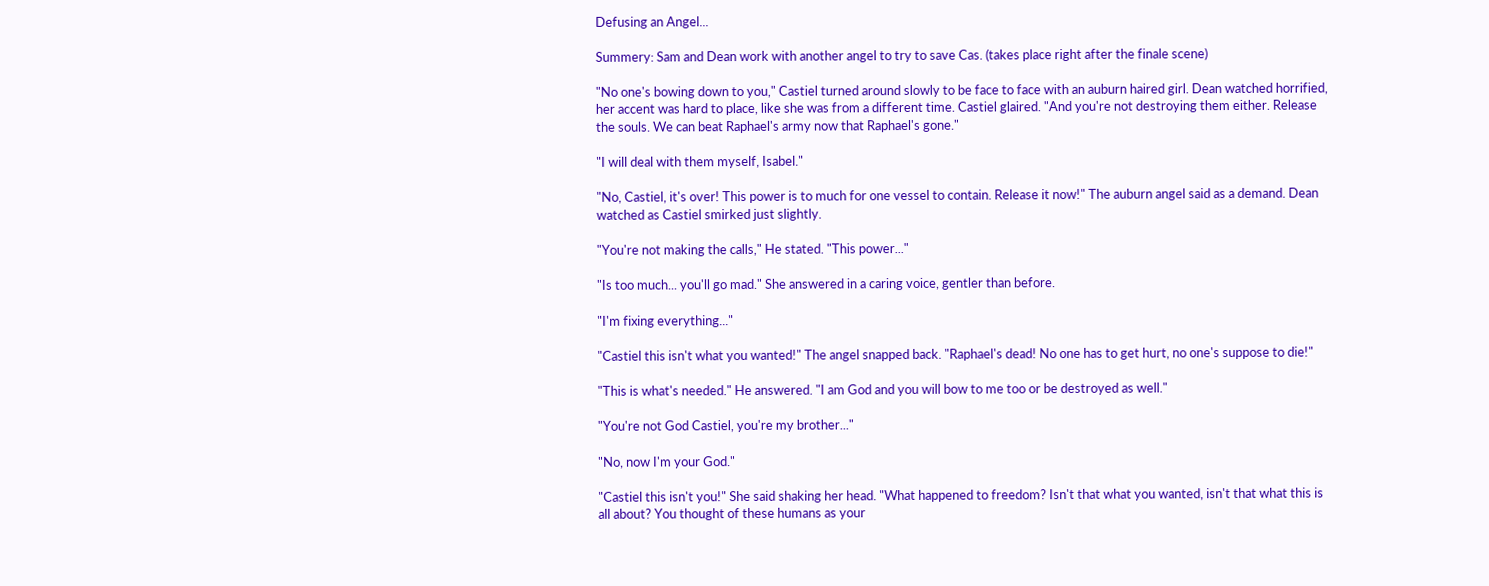Defusing an Angel...

Summery: Sam and Dean work with another angel to try to save Cas. (takes place right after the finale scene)

"No one's bowing down to you," Castiel turned around slowly to be face to face with an auburn haired girl. Dean watched horrified, her accent was hard to place, like she was from a different time. Castiel glaired. "And you're not destroying them either. Release the souls. We can beat Raphael's army now that Raphael's gone."

"I will deal with them myself, Isabel."

"No, Castiel, it's over! This power is to much for one vessel to contain. Release it now!" The auburn angel said as a demand. Dean watched as Castiel smirked just slightly.

"You're not making the calls," He stated. "This power..."

"Is too much... you'll go mad." She answered in a caring voice, gentler than before.

"I'm fixing everything..."

"Castiel this isn't what you wanted!" The angel snapped back. "Raphael's dead! No one has to get hurt, no one's suppose to die!"

"This is what's needed." He answered. "I am God and you will bow to me too or be destroyed as well."

"You're not God Castiel, you're my brother..."

"No, now I'm your God."

"Castiel this isn't you!" She said shaking her head. "What happened to freedom? Isn't that what you wanted, isn't that what this is all about? You thought of these humans as your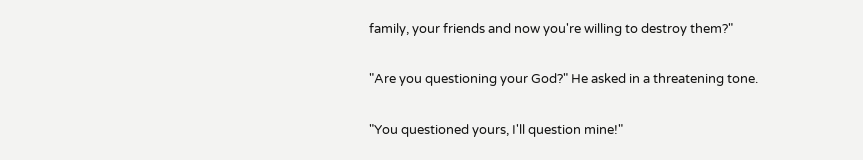family, your friends and now you're willing to destroy them?"

"Are you questioning your God?" He asked in a threatening tone.

"You questioned yours, I'll question mine!"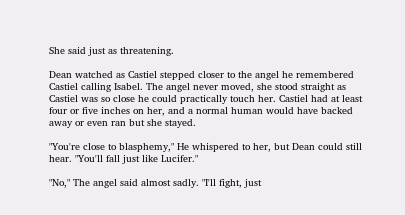She said just as threatening.

Dean watched as Castiel stepped closer to the angel he remembered Castiel calling Isabel. The angel never moved, she stood straight as Castiel was so close he could practically touch her. Castiel had at least four or five inches on her, and a normal human would have backed away or even ran but she stayed.

"You're close to blasphemy," He whispered to her, but Dean could still hear. "You'll fall just like Lucifer."

"No," The angel said almost sadly. "I'll fight, just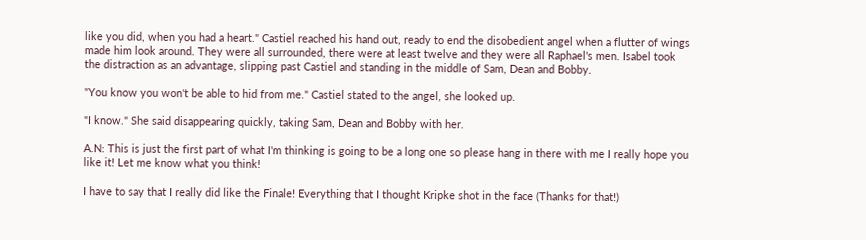like you did, when you had a heart." Castiel reached his hand out, ready to end the disobedient angel when a flutter of wings made him look around. They were all surrounded, there were at least twelve and they were all Raphael's men. Isabel took the distraction as an advantage, slipping past Castiel and standing in the middle of Sam, Dean and Bobby.

"You know you won't be able to hid from me." Castiel stated to the angel, she looked up.

"I know." She said disappearing quickly, taking Sam, Dean and Bobby with her.

A.N: This is just the first part of what I'm thinking is going to be a long one so please hang in there with me I really hope you like it! Let me know what you think!

I have to say that I really did like the Finale! Everything that I thought Kripke shot in the face (Thanks for that!)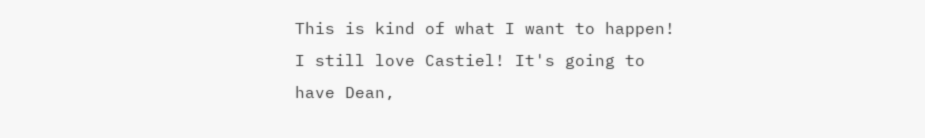This is kind of what I want to happen! I still love Castiel! It's going to have Dean,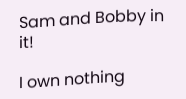Sam and Bobby in it!

I own nothing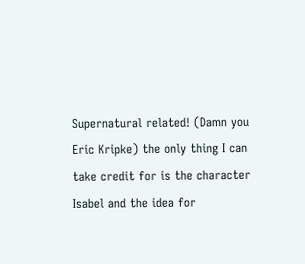Supernatural related! (Damn you Eric Kripke) the only thing I can take credit for is the character Isabel and the idea for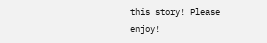this story! Please enjoy!